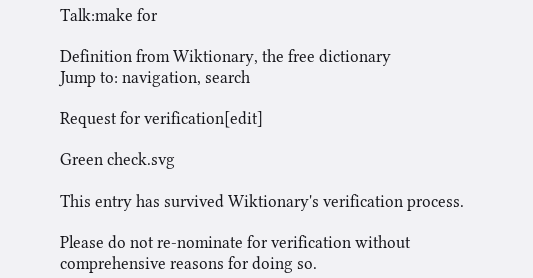Talk:make for

Definition from Wiktionary, the free dictionary
Jump to: navigation, search

Request for verification[edit]

Green check.svg

This entry has survived Wiktionary's verification process.

Please do not re-nominate for verification without comprehensive reasons for doing so.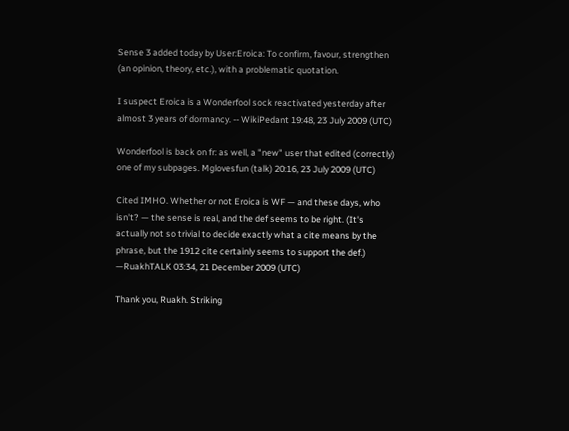Sense 3 added today by User:Eroica: To confirm, favour, strengthen (an opinion, theory, etc.), with a problematic quotation.

I suspect Eroica is a Wonderfool sock reactivated yesterday after almost 3 years of dormancy. -- WikiPedant 19:48, 23 July 2009 (UTC)

Wonderfool is back on fr: as well, a "new" user that edited (correctly) one of my subpages. Mglovesfun (talk) 20:16, 23 July 2009 (UTC)

Cited IMHO. Whether or not Eroica is WF — and these days, who isn't? — the sense is real, and the def seems to be right. (It's actually not so trivial to decide exactly what a cite means by the phrase, but the 1912 cite certainly seems to support the def.) —RuakhTALK 03:34, 21 December 2009 (UTC)

Thank you, Ruakh. Striking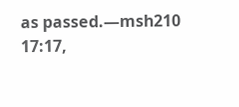as passed.—msh210 17:17,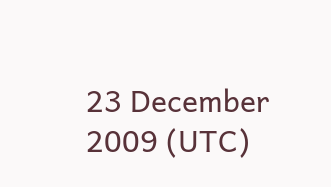23 December 2009 (UTC)